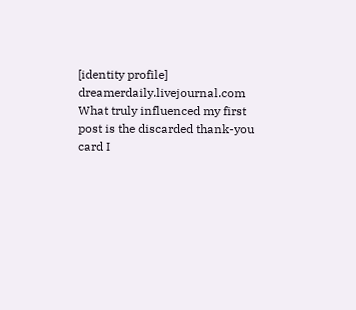[identity profile] dreamerdaily.livejournal.com
What truly influenced my first post is the discarded thank-you card I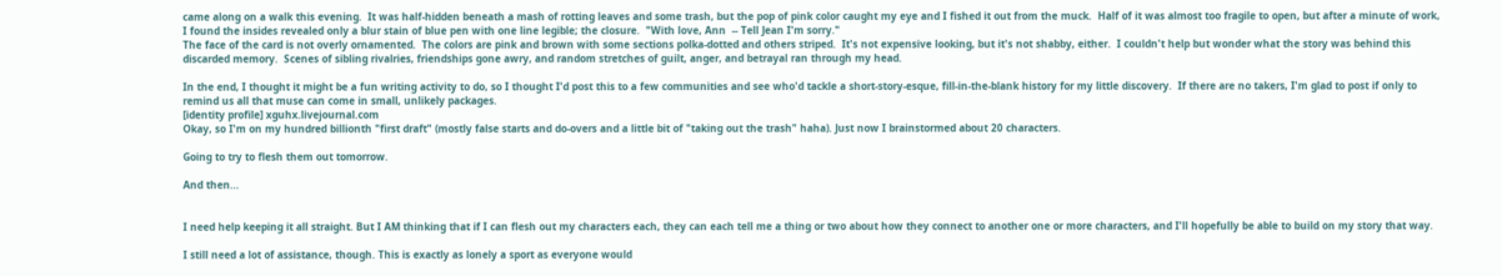came along on a walk this evening.  It was half-hidden beneath a mash of rotting leaves and some trash, but the pop of pink color caught my eye and I fished it out from the muck.  Half of it was almost too fragile to open, but after a minute of work, I found the insides revealed only a blur stain of blue pen with one line legible; the closure.  "With love, Ann  -- Tell Jean I'm sorry."
The face of the card is not overly ornamented.  The colors are pink and brown with some sections polka-dotted and others striped.  It's not expensive looking, but it's not shabby, either.  I couldn't help but wonder what the story was behind this discarded memory.  Scenes of sibling rivalries, friendships gone awry, and random stretches of guilt, anger, and betrayal ran through my head.

In the end, I thought it might be a fun writing activity to do, so I thought I'd post this to a few communities and see who'd tackle a short-story-esque, fill-in-the-blank history for my little discovery.  If there are no takers, I'm glad to post if only to remind us all that muse can come in small, unlikely packages.
[identity profile] xguhx.livejournal.com
Okay, so I'm on my hundred billionth "first draft" (mostly false starts and do-overs and a little bit of "taking out the trash" haha). Just now I brainstormed about 20 characters.

Going to try to flesh them out tomorrow.

And then...


I need help keeping it all straight. But I AM thinking that if I can flesh out my characters each, they can each tell me a thing or two about how they connect to another one or more characters, and I'll hopefully be able to build on my story that way.

I still need a lot of assistance, though. This is exactly as lonely a sport as everyone would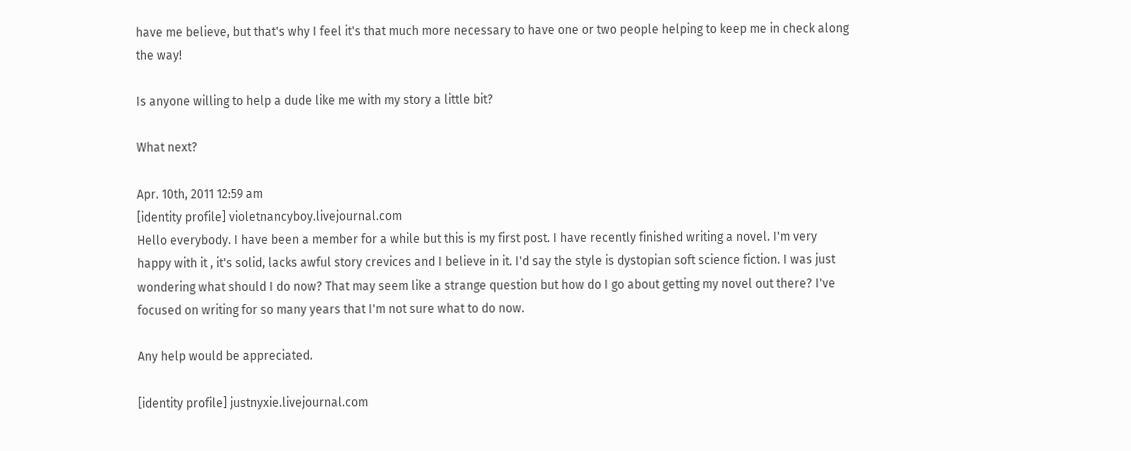have me believe, but that's why I feel it's that much more necessary to have one or two people helping to keep me in check along the way!

Is anyone willing to help a dude like me with my story a little bit?

What next?

Apr. 10th, 2011 12:59 am
[identity profile] violetnancyboy.livejournal.com
Hello everybody. I have been a member for a while but this is my first post. I have recently finished writing a novel. I'm very happy with it , it's solid, lacks awful story crevices and I believe in it. I'd say the style is dystopian soft science fiction. I was just wondering what should I do now? That may seem like a strange question but how do I go about getting my novel out there? I've focused on writing for so many years that I'm not sure what to do now.

Any help would be appreciated.

[identity profile] justnyxie.livejournal.com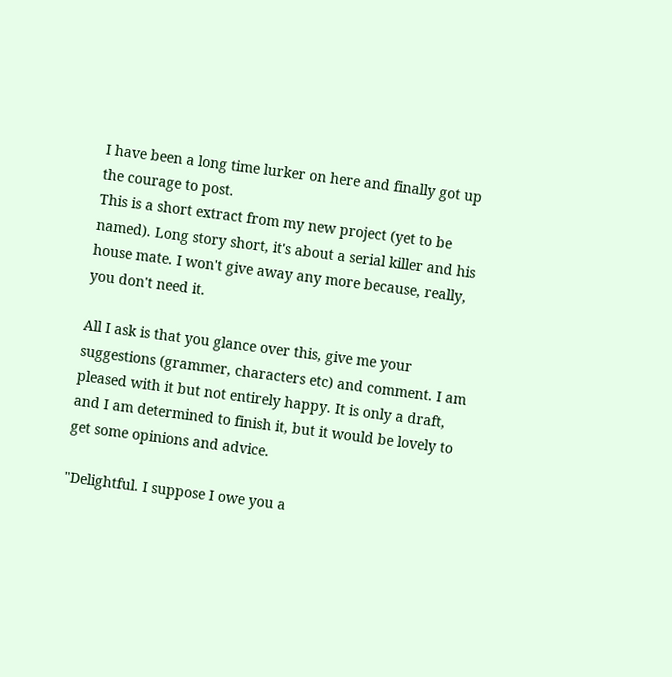I have been a long time lurker on here and finally got up the courage to post.
This is a short extract from my new project (yet to be named). Long story short, it's about a serial killer and his house mate. I won't give away any more because, really, you don't need it.

All I ask is that you glance over this, give me your suggestions (grammer, characters etc) and comment. I am pleased with it but not entirely happy. It is only a draft, and I am determined to finish it, but it would be lovely to get some opinions and advice.

"Delightful. I suppose I owe you a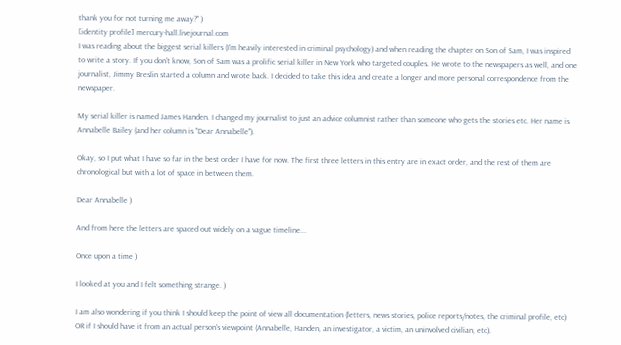thank you for not turning me away?" )
[identity profile] mercury-hall.livejournal.com
I was reading about the biggest serial killers (I'm heavily interested in criminal psychology) and when reading the chapter on Son of Sam, I was inspired to write a story. If you don't know, Son of Sam was a prolific serial killer in New York who targeted couples. He wrote to the newspapers as well, and one journalist, Jimmy Breslin started a column and wrote back. I decided to take this idea and create a longer and more personal correspondence from the newspaper.

My serial killer is named James Handen. I changed my journalist to just an advice columnist rather than someone who gets the stories etc. Her name is Annabelle Bailey (and her column is "Dear Annabelle").

Okay, so I put what I have so far in the best order I have for now. The first three letters in this entry are in exact order, and the rest of them are chronological but with a lot of space in between them.

Dear Annabelle )

And from here the letters are spaced out widely on a vague timeline...

Once upon a time )

I looked at you and I felt something strange. )

I am also wondering if you think I should keep the point of view all documentation (letters, news stories, police reports/notes, the criminal profile, etc) OR if I should have it from an actual person's viewpoint (Annabelle, Handen, an investigator, a victim, an uninvolved civilian, etc).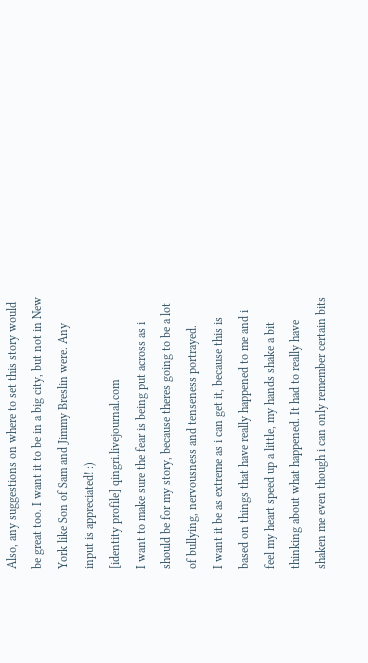Also, any suggestions on where to set this story would be great too. I want it to be in a big city, but not in New York like Son of Sam and Jimmy Breslin were. Any input is appreciated! :)
[identity profile] qingri.livejournal.com
I want to make sure the fear is being put across as i should be for my story, because theres going to be a lot of bullying, nervousness and tenseness portrayed.
I want it be as extreme as i can get it, because this is based on things that have really happened to me and i feel my heart speed up a little, my hands shake a bit thinking about what happened. It had to really have shaken me even though i can only remember certain bits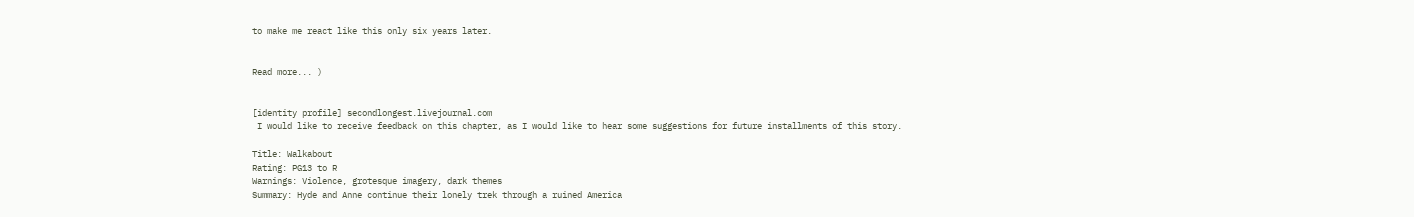to make me react like this only six years later.


Read more... )


[identity profile] secondlongest.livejournal.com
 I would like to receive feedback on this chapter, as I would like to hear some suggestions for future installments of this story.

Title: Walkabout
Rating: PG13 to R
Warnings: Violence, grotesque imagery, dark themes
Summary: Hyde and Anne continue their lonely trek through a ruined America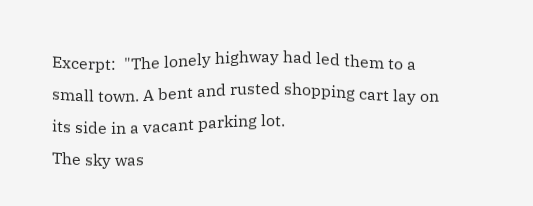Excerpt:  "The lonely highway had led them to a small town. A bent and rusted shopping cart lay on its side in a vacant parking lot.
The sky was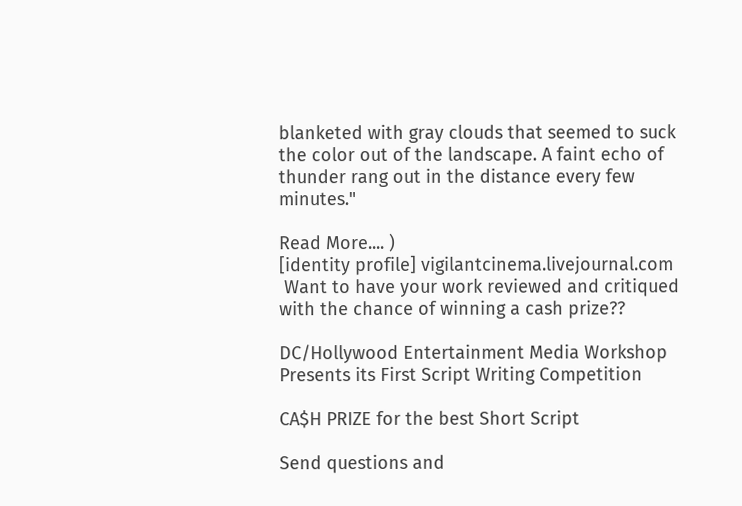blanketed with gray clouds that seemed to suck the color out of the landscape. A faint echo of thunder rang out in the distance every few minutes."

Read More.... )
[identity profile] vigilantcinema.livejournal.com
 Want to have your work reviewed and critiqued with the chance of winning a cash prize??

DC/Hollywood Entertainment Media Workshop Presents its First Script Writing Competition

CA$H PRIZE for the best Short Script

Send questions and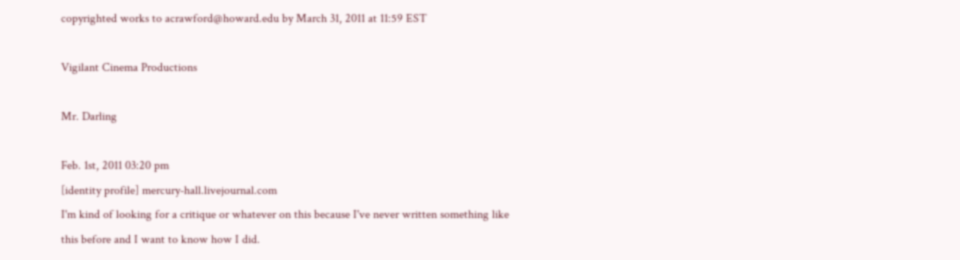copyrighted works to acrawford@howard.edu by March 31, 2011 at 11:59 EST

Vigilant Cinema Productions

Mr. Darling

Feb. 1st, 2011 03:20 pm
[identity profile] mercury-hall.livejournal.com
I'm kind of looking for a critique or whatever on this because I've never written something like this before and I want to know how I did.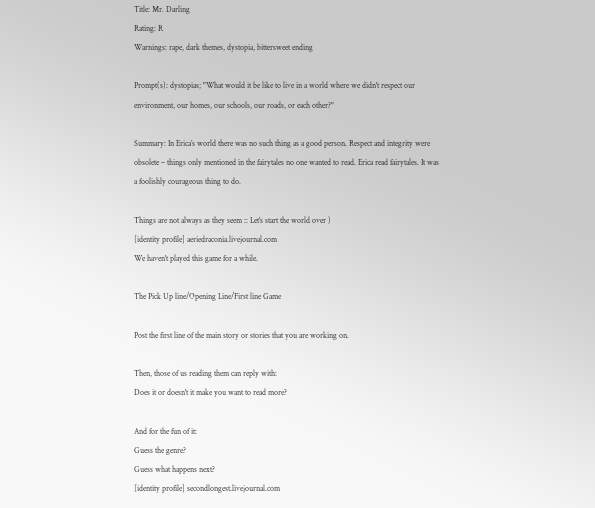Title: Mr. Darling
Rating: R
Warnings: rape, dark themes, dystopia, bittersweet ending

Prompt(s): dystopias; "What would it be like to live in a world where we didn't respect our environment, our homes, our schools, our roads, or each other?"

Summary: In Erica’s world there was no such thing as a good person. Respect and integrity were obsolete – things only mentioned in the fairytales no one wanted to read. Erica read fairytales. It was a foolishly courageous thing to do.

Things are not always as they seem :: Let's start the world over )
[identity profile] aeriedraconia.livejournal.com
We haven't played this game for a while.

The Pick Up line/Opening Line/First line Game

Post the first line of the main story or stories that you are working on.

Then, those of us reading them can reply with:
Does it or doesn't it make you want to read more?

And for the fun of it:
Guess the genre?
Guess what happens next?
[identity profile] secondlongest.livejournal.com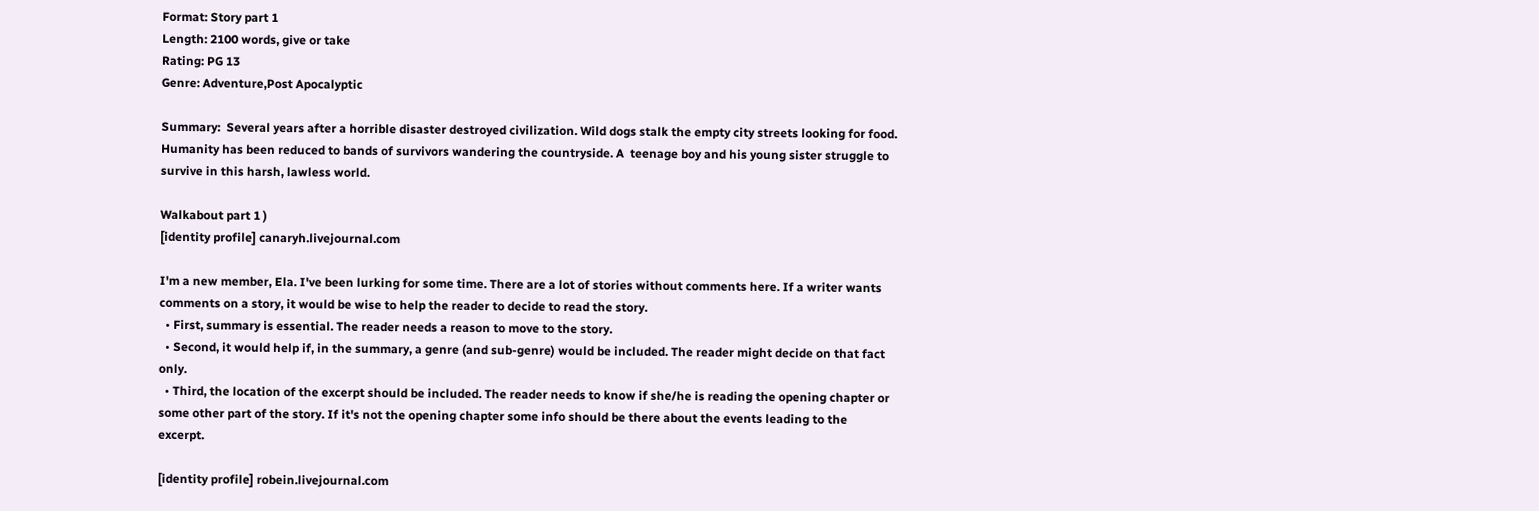Format: Story part 1
Length: 2100 words, give or take
Rating: PG 13
Genre: Adventure,Post Apocalyptic

Summary:  Several years after a horrible disaster destroyed civilization. Wild dogs stalk the empty city streets looking for food. Humanity has been reduced to bands of survivors wandering the countryside. A  teenage boy and his young sister struggle to survive in this harsh, lawless world.

Walkabout part 1 )
[identity profile] canaryh.livejournal.com

I'm a new member, Ela. I've been lurking for some time. There are a lot of stories without comments here. If a writer wants comments on a story, it would be wise to help the reader to decide to read the story.
  • First, summary is essential. The reader needs a reason to move to the story.
  • Second, it would help if, in the summary, a genre (and sub-genre) would be included. The reader might decide on that fact only.
  • Third, the location of the excerpt should be included. The reader needs to know if she/he is reading the opening chapter or some other part of the story. If it's not the opening chapter some info should be there about the events leading to the excerpt.

[identity profile] robein.livejournal.com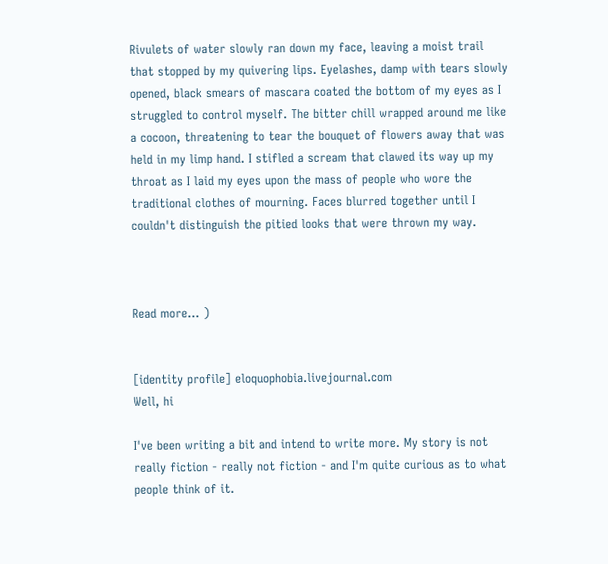Rivulets of water slowly ran down my face, leaving a moist trail that stopped by my quivering lips. Eyelashes, damp with tears slowly opened, black smears of mascara coated the bottom of my eyes as I struggled to control myself. The bitter chill wrapped around me like a cocoon, threatening to tear the bouquet of flowers away that was held in my limp hand. I stifled a scream that clawed its way up my throat as I laid my eyes upon the mass of people who wore the traditional clothes of mourning. Faces blurred together until I couldn't distinguish the pitied looks that were thrown my way.



Read more... )


[identity profile] eloquophobia.livejournal.com
Well, hi

I've been writing a bit and intend to write more. My story is not really fiction - really not fiction - and I'm quite curious as to what people think of it.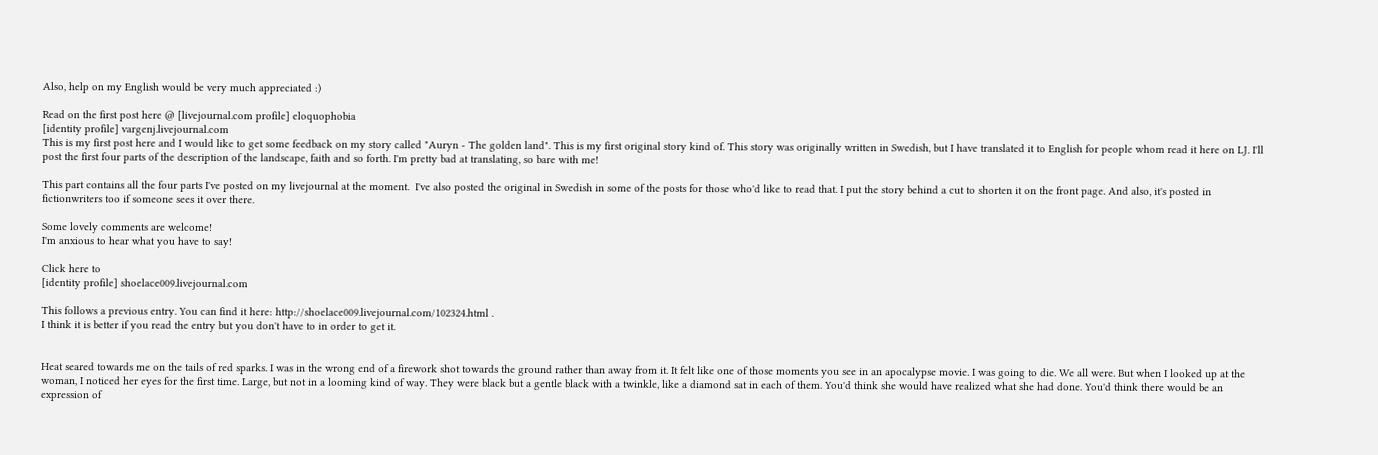Also, help on my English would be very much appreciated :)

Read on the first post here @ [livejournal.com profile] eloquophobia
[identity profile] vargenj.livejournal.com
This is my first post here and I would like to get some feedback on my story called "Auryn - The golden land". This is my first original story kind of. This story was originally written in Swedish, but I have translated it to English for people whom read it here on LJ. I'll post the first four parts of the description of the landscape, faith and so forth. I'm pretty bad at translating, so bare with me!

This part contains all the four parts I've posted on my livejournal at the moment.  I've also posted the original in Swedish in some of the posts for those who'd like to read that. I put the story behind a cut to shorten it on the front page. And also, it's posted in fictionwriters too if someone sees it over there.

Some lovely comments are welcome!
I'm anxious to hear what you have to say!

Click here to
[identity profile] shoelace009.livejournal.com

This follows a previous entry. You can find it here: http://shoelace009.livejournal.com/102324.html .
I think it is better if you read the entry but you don't have to in order to get it.


Heat seared towards me on the tails of red sparks. I was in the wrong end of a firework shot towards the ground rather than away from it. It felt like one of those moments you see in an apocalypse movie. I was going to die. We all were. But when I looked up at the woman, I noticed her eyes for the first time. Large, but not in a looming kind of way. They were black but a gentle black with a twinkle, like a diamond sat in each of them. You'd think she would have realized what she had done. You'd think there would be an expression of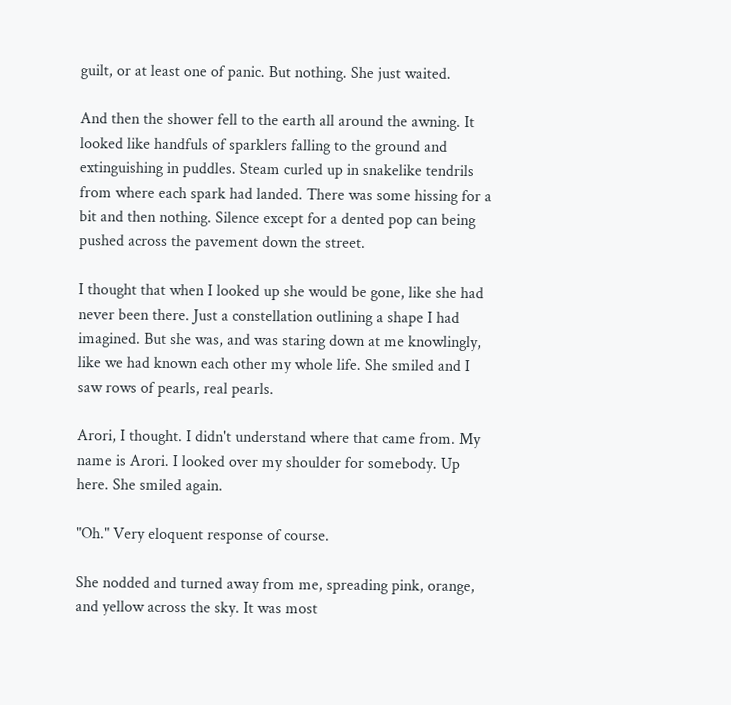guilt, or at least one of panic. But nothing. She just waited.

And then the shower fell to the earth all around the awning. It looked like handfuls of sparklers falling to the ground and extinguishing in puddles. Steam curled up in snakelike tendrils from where each spark had landed. There was some hissing for a bit and then nothing. Silence except for a dented pop can being pushed across the pavement down the street.

I thought that when I looked up she would be gone, like she had never been there. Just a constellation outlining a shape I had imagined. But she was, and was staring down at me knowlingly, like we had known each other my whole life. She smiled and I saw rows of pearls, real pearls.

Arori, I thought. I didn't understand where that came from. My name is Arori. I looked over my shoulder for somebody. Up here. She smiled again.

"Oh." Very eloquent response of course.

She nodded and turned away from me, spreading pink, orange, and yellow across the sky. It was most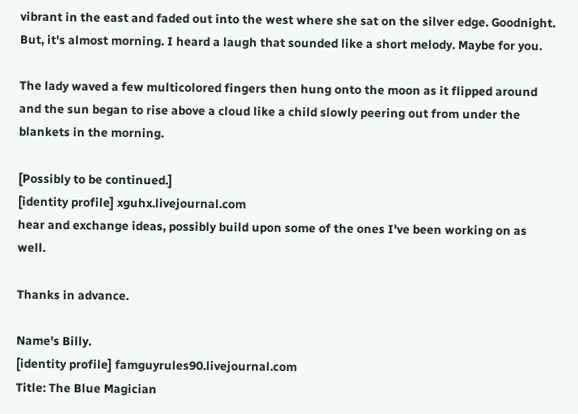vibrant in the east and faded out into the west where she sat on the silver edge. Goodnight. But, it's almost morning. I heard a laugh that sounded like a short melody. Maybe for you.

The lady waved a few multicolored fingers then hung onto the moon as it flipped around and the sun began to rise above a cloud like a child slowly peering out from under the blankets in the morning.

[Possibly to be continued.]
[identity profile] xguhx.livejournal.com
hear and exchange ideas, possibly build upon some of the ones I've been working on as well.

Thanks in advance.

Name's Billy.
[identity profile] famguyrules90.livejournal.com
Title: The Blue Magician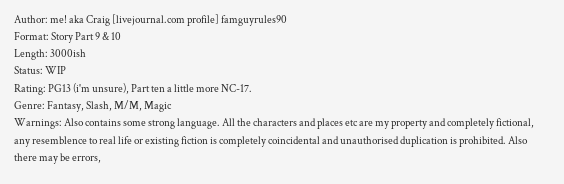Author: me! aka Craig [livejournal.com profile] famguyrules90
Format: Story Part 9 & 10
Length: 3000ish
Status: WIP
Rating: PG13 (i'm unsure), Part ten a little more NC-17.
Genre: Fantasy, Slash, M/M, Magic
Warnings: Also contains some strong language. All the characters and places etc are my property and completely fictional, any resemblence to real life or existing fiction is completely coincidental and unauthorised duplication is prohibited. Also there may be errors,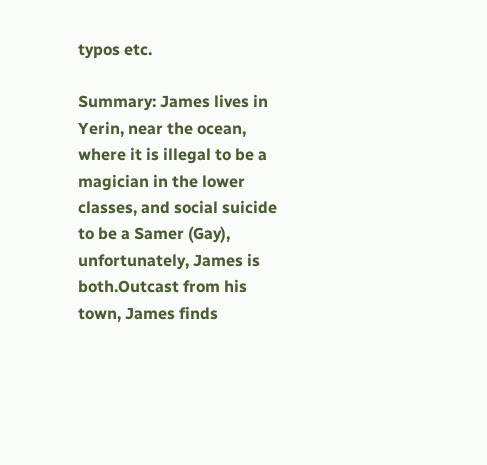typos etc.

Summary: James lives in Yerin, near the ocean, where it is illegal to be a magician in the lower classes, and social suicide to be a Samer (Gay), unfortunately, James is both.Outcast from his town, James finds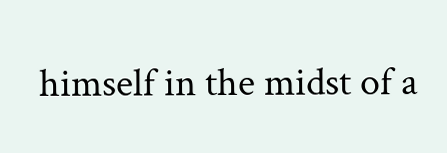himself in the midst of a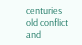centuries old conflict and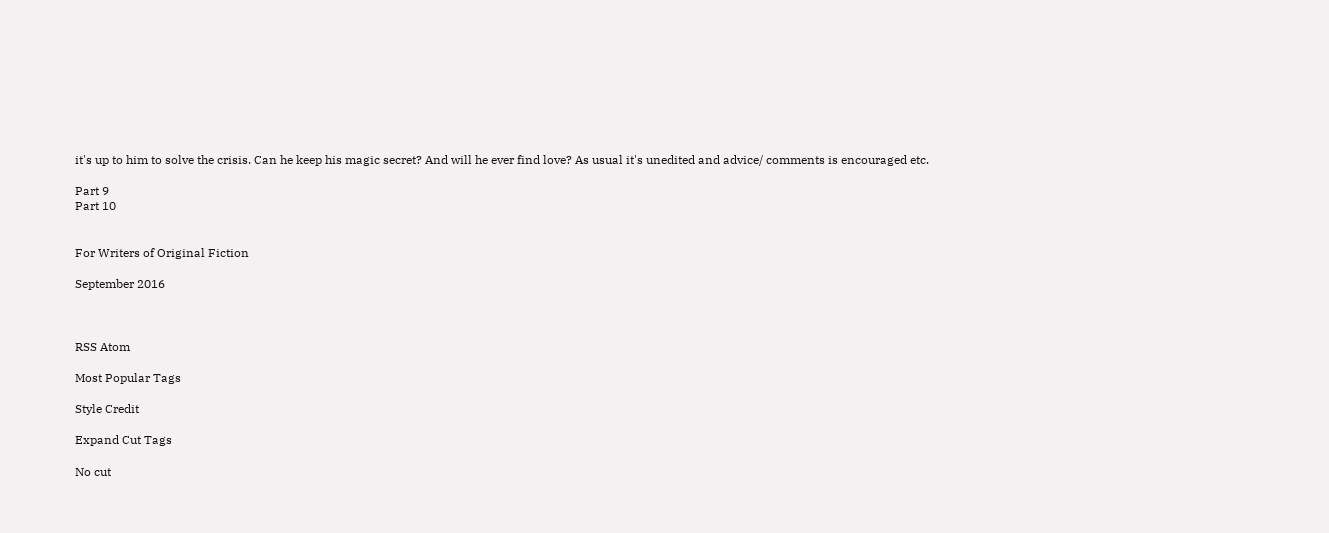it's up to him to solve the crisis. Can he keep his magic secret? And will he ever find love? As usual it's unedited and advice/ comments is encouraged etc.

Part 9
Part 10


For Writers of Original Fiction

September 2016



RSS Atom

Most Popular Tags

Style Credit

Expand Cut Tags

No cut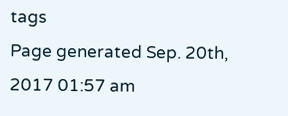tags
Page generated Sep. 20th, 2017 01:57 am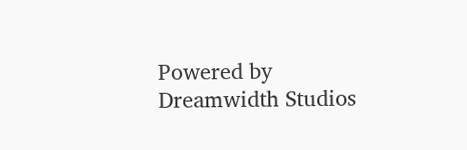Powered by Dreamwidth Studios